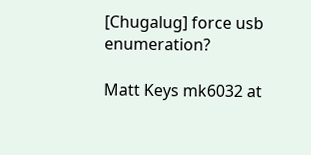[Chugalug] force usb enumeration?

Matt Keys mk6032 at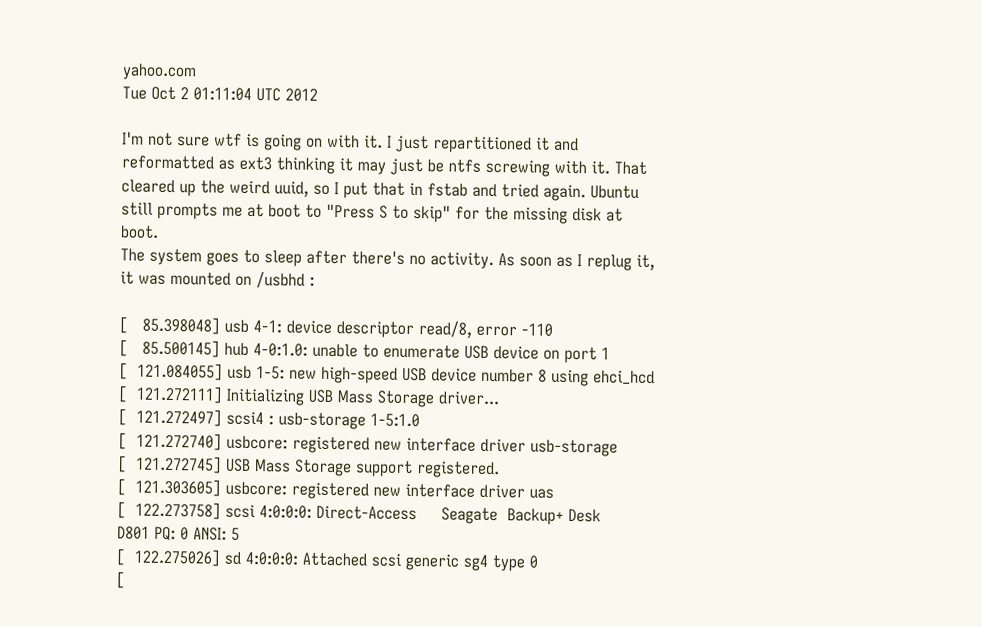yahoo.com
Tue Oct 2 01:11:04 UTC 2012

I'm not sure wtf is going on with it. I just repartitioned it and
reformatted as ext3 thinking it may just be ntfs screwing with it. That
cleared up the weird uuid, so I put that in fstab and tried again. Ubuntu
still prompts me at boot to "Press S to skip" for the missing disk at boot.
The system goes to sleep after there's no activity. As soon as I replug it,
it was mounted on /usbhd :

[   85.398048] usb 4-1: device descriptor read/8, error -110
[   85.500145] hub 4-0:1.0: unable to enumerate USB device on port 1
[  121.084055] usb 1-5: new high-speed USB device number 8 using ehci_hcd
[  121.272111] Initializing USB Mass Storage driver...
[  121.272497] scsi4 : usb-storage 1-5:1.0
[  121.272740] usbcore: registered new interface driver usb-storage
[  121.272745] USB Mass Storage support registered.
[  121.303605] usbcore: registered new interface driver uas
[  122.273758] scsi 4:0:0:0: Direct-Access     Seagate  Backup+ Desk
D801 PQ: 0 ANSI: 5
[  122.275026] sd 4:0:0:0: Attached scsi generic sg4 type 0
[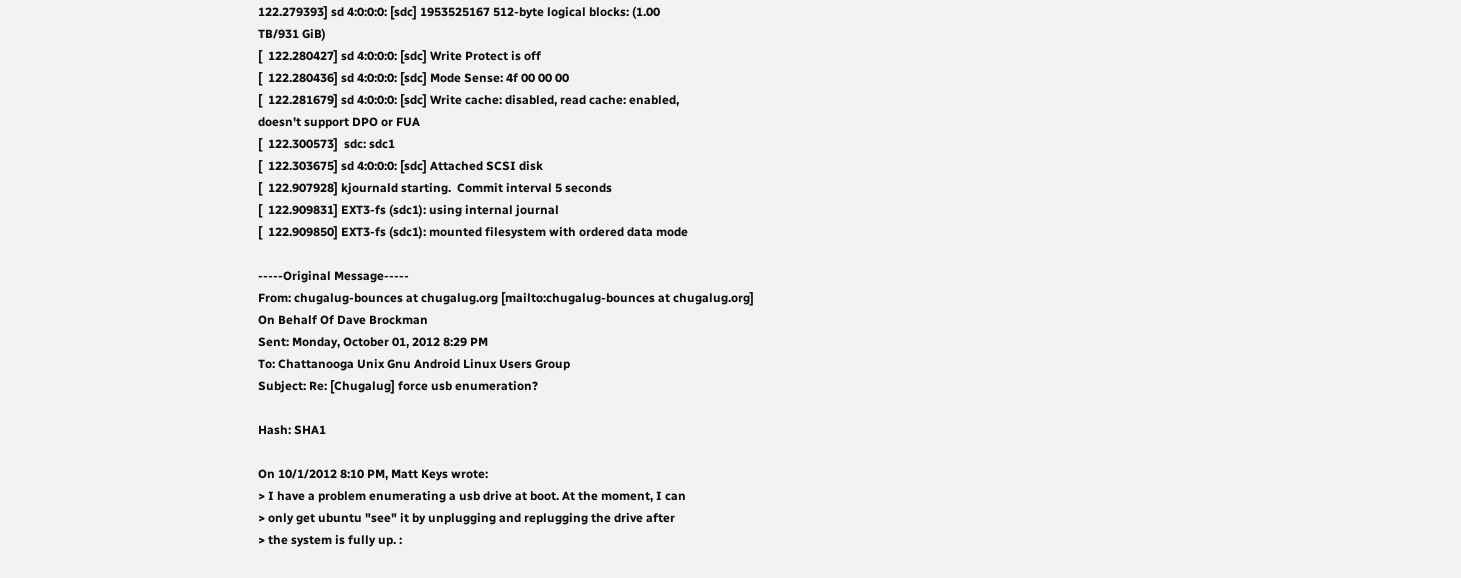122.279393] sd 4:0:0:0: [sdc] 1953525167 512-byte logical blocks: (1.00
TB/931 GiB)
[  122.280427] sd 4:0:0:0: [sdc] Write Protect is off
[  122.280436] sd 4:0:0:0: [sdc] Mode Sense: 4f 00 00 00
[  122.281679] sd 4:0:0:0: [sdc] Write cache: disabled, read cache: enabled,
doesn't support DPO or FUA
[  122.300573]  sdc: sdc1
[  122.303675] sd 4:0:0:0: [sdc] Attached SCSI disk
[  122.907928] kjournald starting.  Commit interval 5 seconds
[  122.909831] EXT3-fs (sdc1): using internal journal
[  122.909850] EXT3-fs (sdc1): mounted filesystem with ordered data mode

-----Original Message-----
From: chugalug-bounces at chugalug.org [mailto:chugalug-bounces at chugalug.org]
On Behalf Of Dave Brockman
Sent: Monday, October 01, 2012 8:29 PM
To: Chattanooga Unix Gnu Android Linux Users Group
Subject: Re: [Chugalug] force usb enumeration?

Hash: SHA1

On 10/1/2012 8:10 PM, Matt Keys wrote:
> I have a problem enumerating a usb drive at boot. At the moment, I can
> only get ubuntu "see" it by unplugging and replugging the drive after
> the system is fully up. :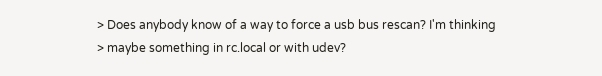> Does anybody know of a way to force a usb bus rescan? I'm thinking
> maybe something in rc.local or with udev?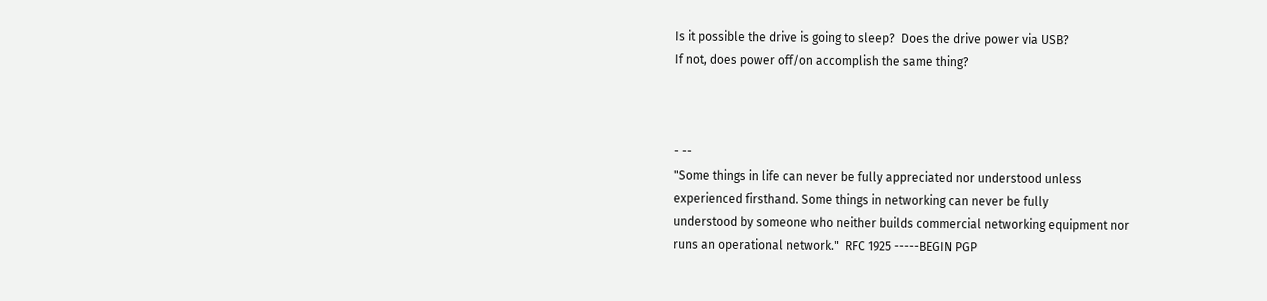Is it possible the drive is going to sleep?  Does the drive power via USB?
If not, does power off/on accomplish the same thing?



- --
"Some things in life can never be fully appreciated nor understood unless
experienced firsthand. Some things in networking can never be fully
understood by someone who neither builds commercial networking equipment nor
runs an operational network."  RFC 1925 -----BEGIN PGP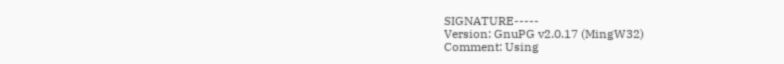SIGNATURE-----
Version: GnuPG v2.0.17 (MingW32)
Comment: Using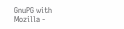GnuPG with Mozilla -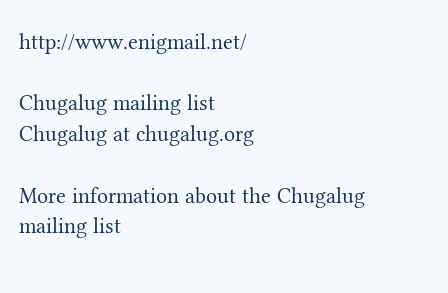http://www.enigmail.net/

Chugalug mailing list
Chugalug at chugalug.org

More information about the Chugalug mailing list